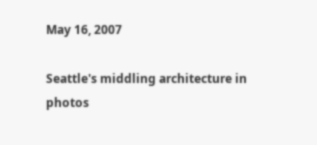May 16, 2007

Seattle's middling architecture in photos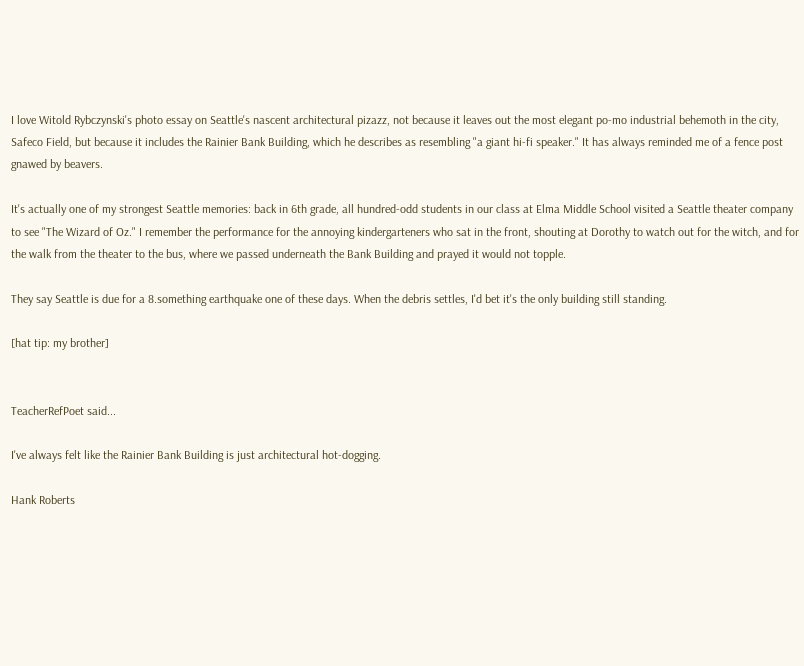I love Witold Rybczynski's photo essay on Seattle's nascent architectural pizazz, not because it leaves out the most elegant po-mo industrial behemoth in the city, Safeco Field, but because it includes the Rainier Bank Building, which he describes as resembling "a giant hi-fi speaker." It has always reminded me of a fence post gnawed by beavers.

It's actually one of my strongest Seattle memories: back in 6th grade, all hundred-odd students in our class at Elma Middle School visited a Seattle theater company to see "The Wizard of Oz." I remember the performance for the annoying kindergarteners who sat in the front, shouting at Dorothy to watch out for the witch, and for the walk from the theater to the bus, where we passed underneath the Bank Building and prayed it would not topple.

They say Seattle is due for a 8.something earthquake one of these days. When the debris settles, I'd bet it's the only building still standing.

[hat tip: my brother]


TeacherRefPoet said...

I've always felt like the Rainier Bank Building is just architectural hot-dogging.

Hank Roberts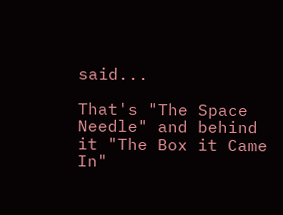said...

That's "The Space Needle" and behind it "The Box it Came In"